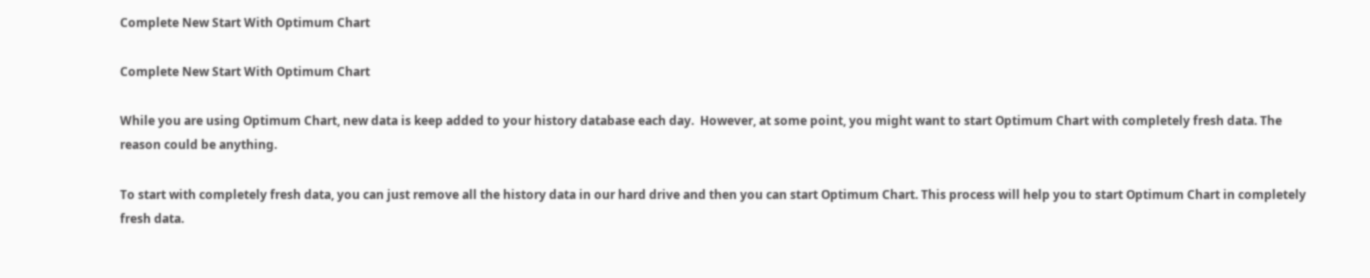Complete New Start With Optimum Chart

Complete New Start With Optimum Chart

While you are using Optimum Chart, new data is keep added to your history database each day.  However, at some point, you might want to start Optimum Chart with completely fresh data. The reason could be anything.

To start with completely fresh data, you can just remove all the history data in our hard drive and then you can start Optimum Chart. This process will help you to start Optimum Chart in completely fresh data.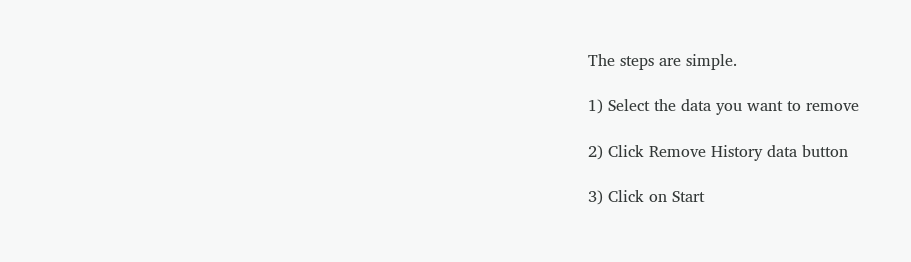The steps are simple.

1) Select the data you want to remove

2) Click Remove History data button

3) Click on Start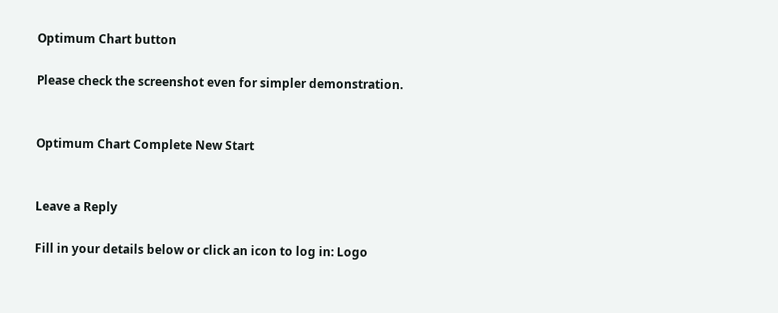Optimum Chart button

Please check the screenshot even for simpler demonstration.


Optimum Chart Complete New Start


Leave a Reply

Fill in your details below or click an icon to log in: Logo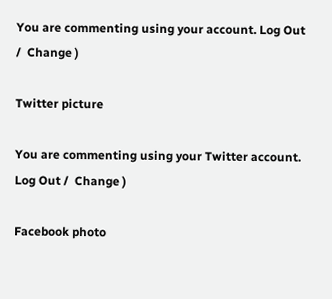You are commenting using your account. Log Out /  Change )

Twitter picture

You are commenting using your Twitter account. Log Out /  Change )

Facebook photo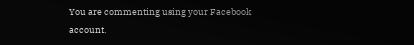You are commenting using your Facebook account.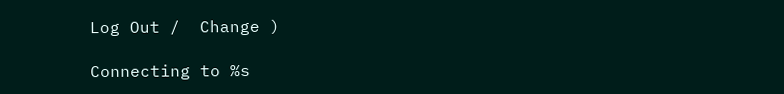Log Out /  Change )

Connecting to %s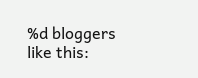%d bloggers like this: